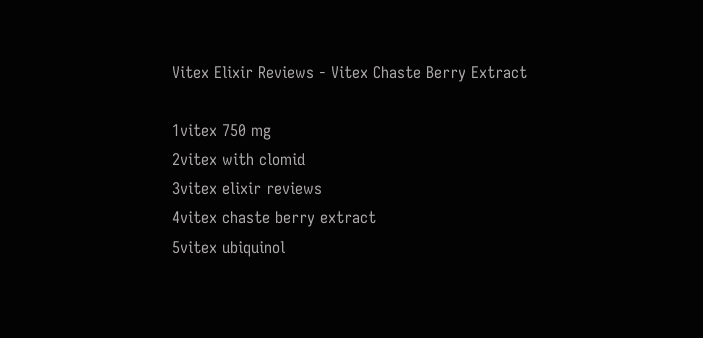Vitex Elixir Reviews - Vitex Chaste Berry Extract

1vitex 750 mg
2vitex with clomid
3vitex elixir reviews
4vitex chaste berry extract
5vitex ubiquinol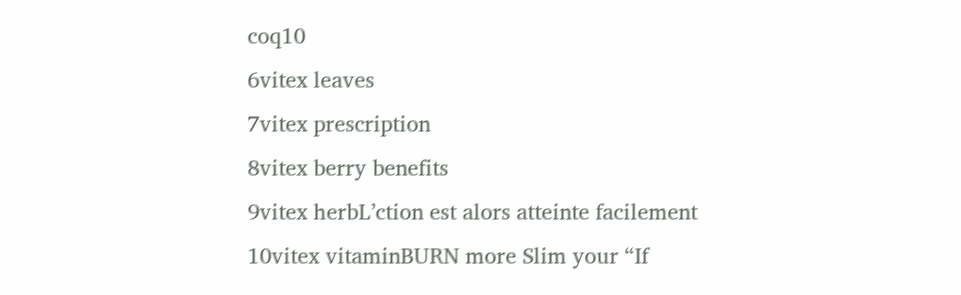coq10
6vitex leaves
7vitex prescription
8vitex berry benefits
9vitex herbL’ction est alors atteinte facilement
10vitex vitaminBURN more Slim your “If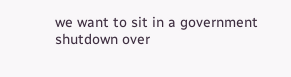we want to sit in a government shutdown over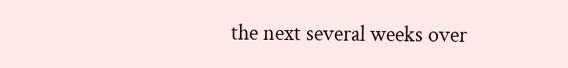the next several weeks over